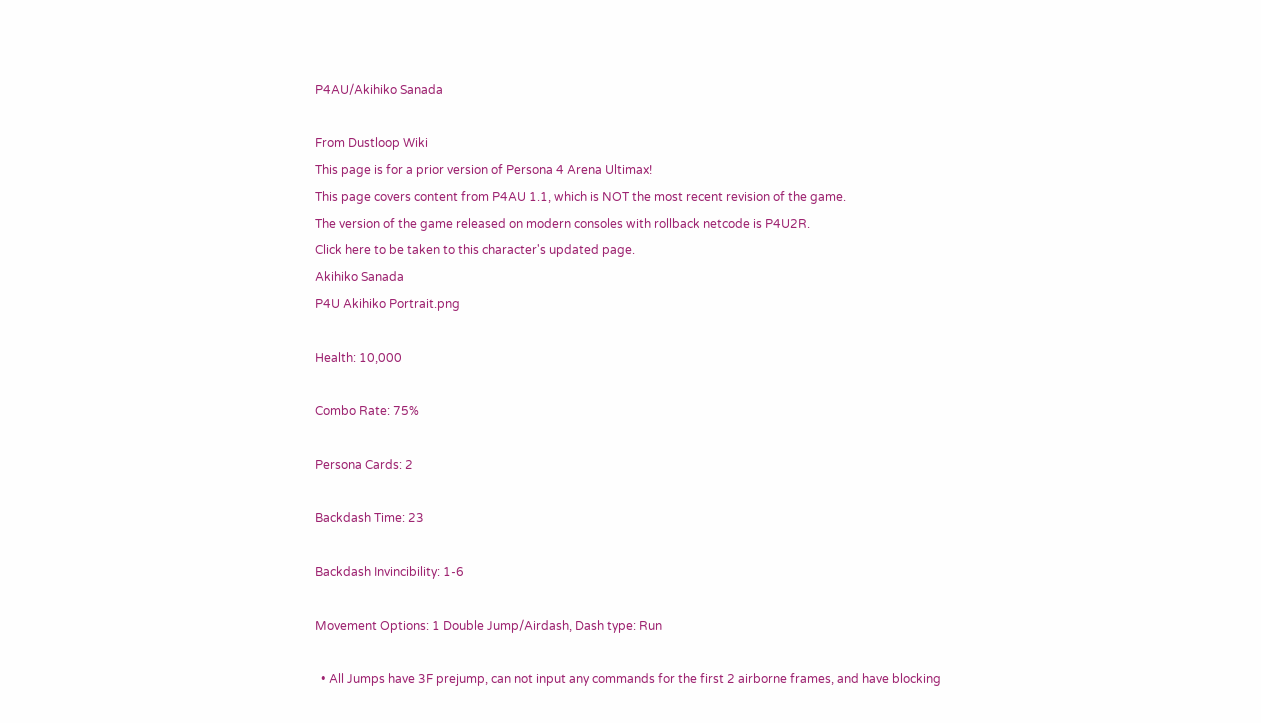P4AU/Akihiko Sanada

From Dustloop Wiki
This page is for a prior version of Persona 4 Arena Ultimax!
This page covers content from P4AU 1.1, which is NOT the most recent revision of the game.
The version of the game released on modern consoles with rollback netcode is P4U2R.
Click here to be taken to this character's updated page.
Akihiko Sanada
P4U Akihiko Portrait.png

Health: 10,000

Combo Rate: 75%

Persona Cards: 2

Backdash Time: 23

Backdash Invincibility: 1-6

Movement Options: 1 Double Jump/Airdash, Dash type: Run

  • All Jumps have 3F prejump, can not input any commands for the first 2 airborne frames, and have blocking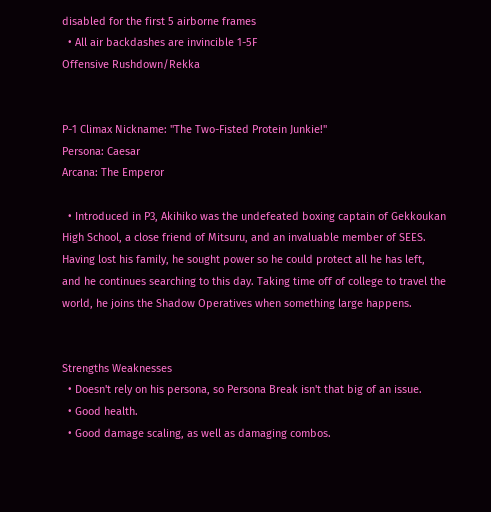disabled for the first 5 airborne frames
  • All air backdashes are invincible 1-5F
Offensive Rushdown/Rekka


P-1 Climax Nickname: "The Two-Fisted Protein Junkie!"
Persona: Caesar
Arcana: The Emperor

  • Introduced in P3, Akihiko was the undefeated boxing captain of Gekkoukan High School, a close friend of Mitsuru, and an invaluable member of SEES. Having lost his family, he sought power so he could protect all he has left, and he continues searching to this day. Taking time off of college to travel the world, he joins the Shadow Operatives when something large happens.


Strengths Weaknesses
  • Doesn't rely on his persona, so Persona Break isn't that big of an issue.
  • Good health.
  • Good damage scaling, as well as damaging combos.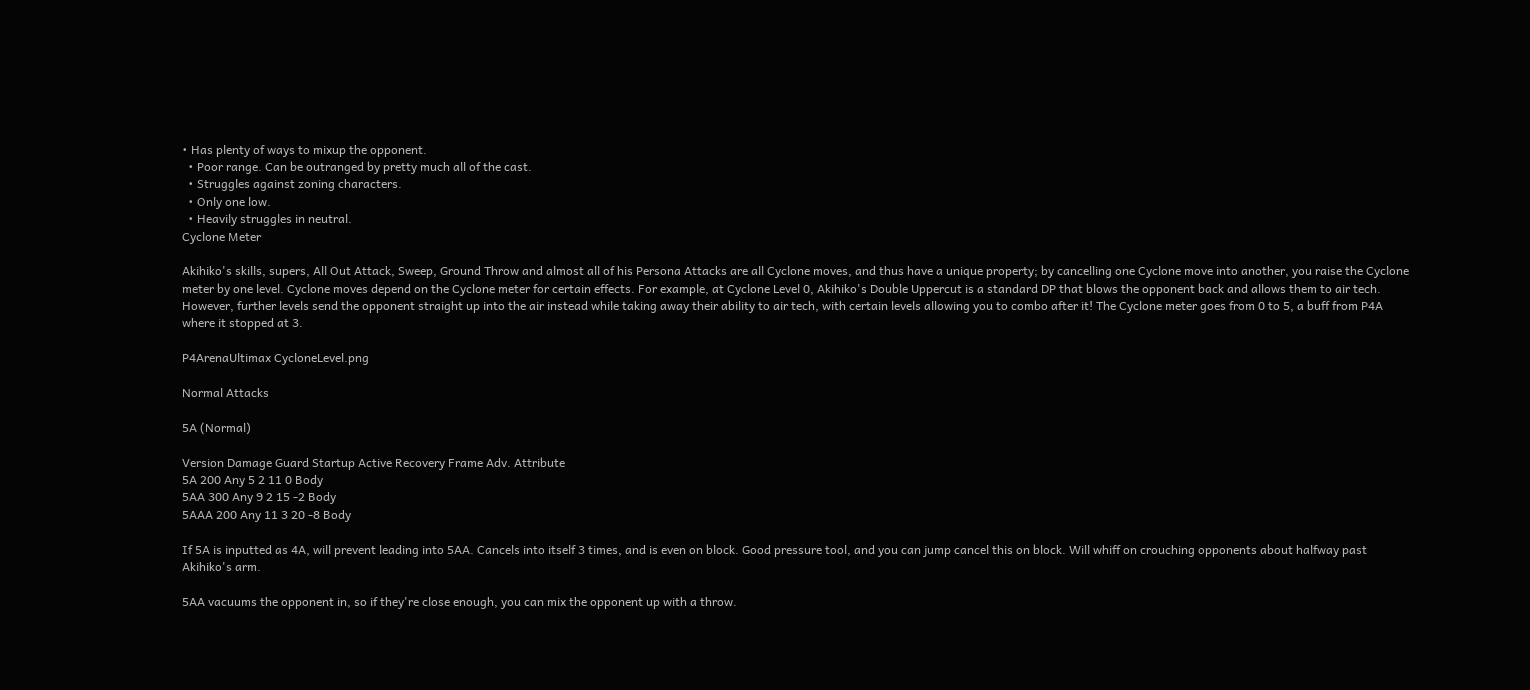• Has plenty of ways to mixup the opponent.
  • Poor range. Can be outranged by pretty much all of the cast.
  • Struggles against zoning characters.
  • Only one low.
  • Heavily struggles in neutral.
Cyclone Meter

Akihiko's skills, supers, All Out Attack, Sweep, Ground Throw and almost all of his Persona Attacks are all Cyclone moves, and thus have a unique property; by cancelling one Cyclone move into another, you raise the Cyclone meter by one level. Cyclone moves depend on the Cyclone meter for certain effects. For example, at Cyclone Level 0, Akihiko's Double Uppercut is a standard DP that blows the opponent back and allows them to air tech. However, further levels send the opponent straight up into the air instead while taking away their ability to air tech, with certain levels allowing you to combo after it! The Cyclone meter goes from 0 to 5, a buff from P4A where it stopped at 3.

P4ArenaUltimax CycloneLevel.png

Normal Attacks

5A (Normal)

Version Damage Guard Startup Active Recovery Frame Adv. Attribute
5A 200 Any 5 2 11 0 Body
5AA 300 Any 9 2 15 -2 Body
5AAA 200 Any 11 3 20 -8 Body

If 5A is inputted as 4A, will prevent leading into 5AA. Cancels into itself 3 times, and is even on block. Good pressure tool, and you can jump cancel this on block. Will whiff on crouching opponents about halfway past Akihiko's arm.

5AA vacuums the opponent in, so if they're close enough, you can mix the opponent up with a throw.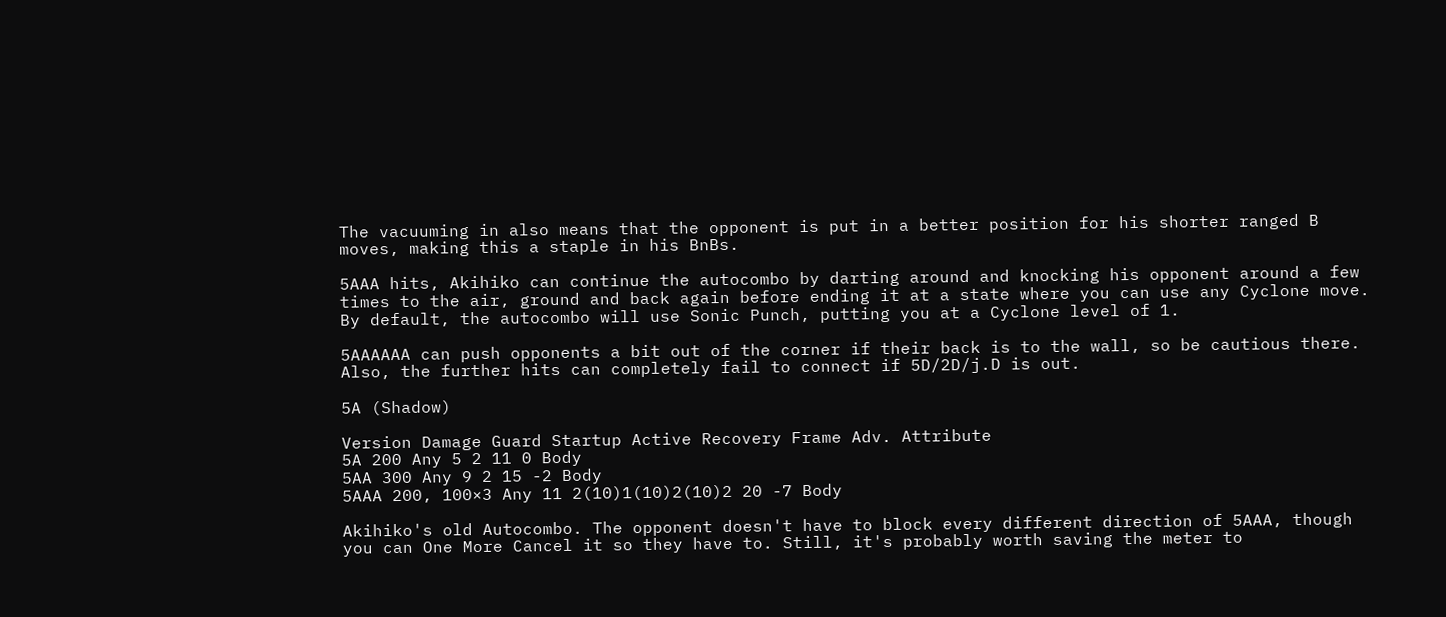The vacuuming in also means that the opponent is put in a better position for his shorter ranged B moves, making this a staple in his BnBs.

5AAA hits, Akihiko can continue the autocombo by darting around and knocking his opponent around a few times to the air, ground and back again before ending it at a state where you can use any Cyclone move. By default, the autocombo will use Sonic Punch, putting you at a Cyclone level of 1.

5AAAAAA can push opponents a bit out of the corner if their back is to the wall, so be cautious there. Also, the further hits can completely fail to connect if 5D/2D/j.D is out.

5A (Shadow)

Version Damage Guard Startup Active Recovery Frame Adv. Attribute
5A 200 Any 5 2 11 0 Body
5AA 300 Any 9 2 15 -2 Body
5AAA 200, 100×3 Any 11 2(10)1(10)2(10)2 20 -7 Body

Akihiko's old Autocombo. The opponent doesn't have to block every different direction of 5AAA, though you can One More Cancel it so they have to. Still, it's probably worth saving the meter to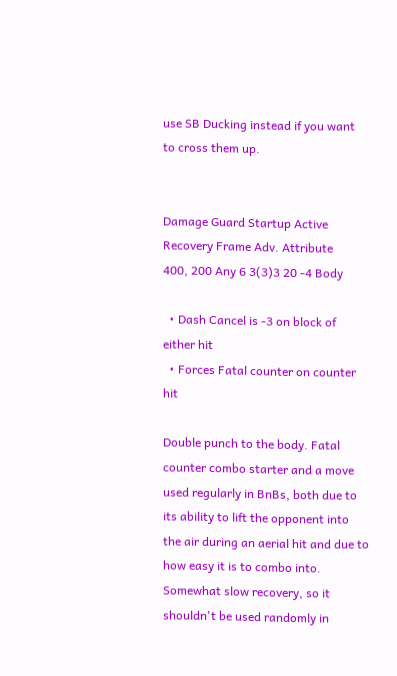use SB Ducking instead if you want to cross them up.


Damage Guard Startup Active Recovery Frame Adv. Attribute
400, 200 Any 6 3(3)3 20 -4 Body

  • Dash Cancel is -3 on block of either hit
  • Forces Fatal counter on counter hit

Double punch to the body. Fatal counter combo starter and a move used regularly in BnBs, both due to its ability to lift the opponent into the air during an aerial hit and due to how easy it is to combo into. Somewhat slow recovery, so it shouldn't be used randomly in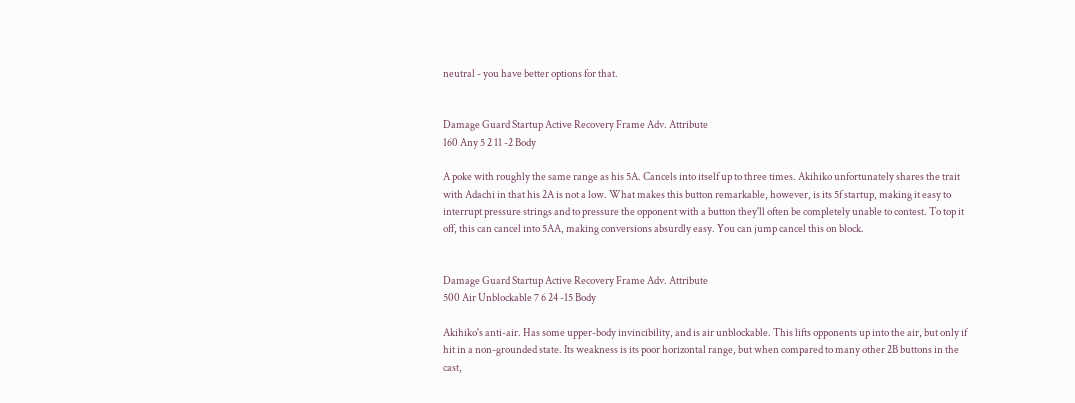neutral - you have better options for that.


Damage Guard Startup Active Recovery Frame Adv. Attribute
160 Any 5 2 11 -2 Body

A poke with roughly the same range as his 5A. Cancels into itself up to three times. Akihiko unfortunately shares the trait with Adachi in that his 2A is not a low. What makes this button remarkable, however, is its 5f startup, making it easy to interrupt pressure strings and to pressure the opponent with a button they'll often be completely unable to contest. To top it off, this can cancel into 5AA, making conversions absurdly easy. You can jump cancel this on block.


Damage Guard Startup Active Recovery Frame Adv. Attribute
500 Air Unblockable 7 6 24 -15 Body

Akihiko's anti-air. Has some upper-body invincibility, and is air unblockable. This lifts opponents up into the air, but only if hit in a non-grounded state. Its weakness is its poor horizontal range, but when compared to many other 2B buttons in the cast,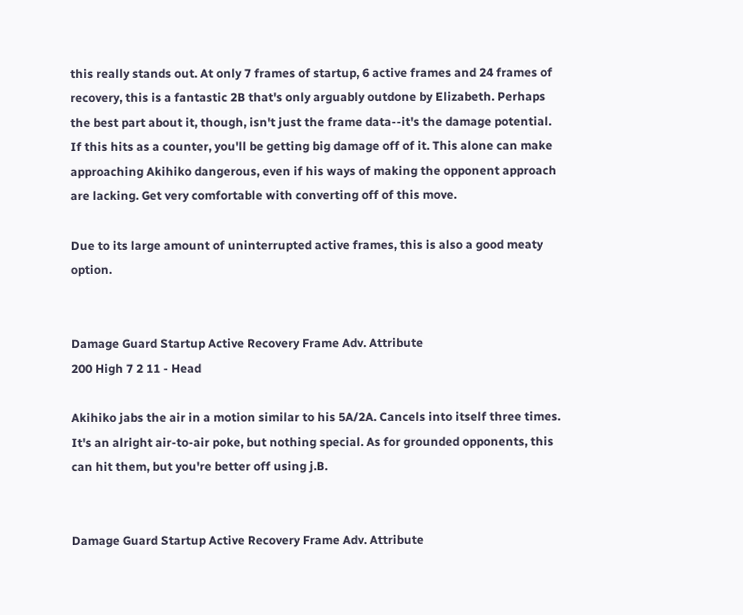this really stands out. At only 7 frames of startup, 6 active frames and 24 frames of recovery, this is a fantastic 2B that's only arguably outdone by Elizabeth. Perhaps the best part about it, though, isn't just the frame data--it's the damage potential. If this hits as a counter, you'll be getting big damage off of it. This alone can make approaching Akihiko dangerous, even if his ways of making the opponent approach are lacking. Get very comfortable with converting off of this move.

Due to its large amount of uninterrupted active frames, this is also a good meaty option.


Damage Guard Startup Active Recovery Frame Adv. Attribute
200 High 7 2 11 - Head

Akihiko jabs the air in a motion similar to his 5A/2A. Cancels into itself three times. It's an alright air-to-air poke, but nothing special. As for grounded opponents, this can hit them, but you're better off using j.B.


Damage Guard Startup Active Recovery Frame Adv. Attribute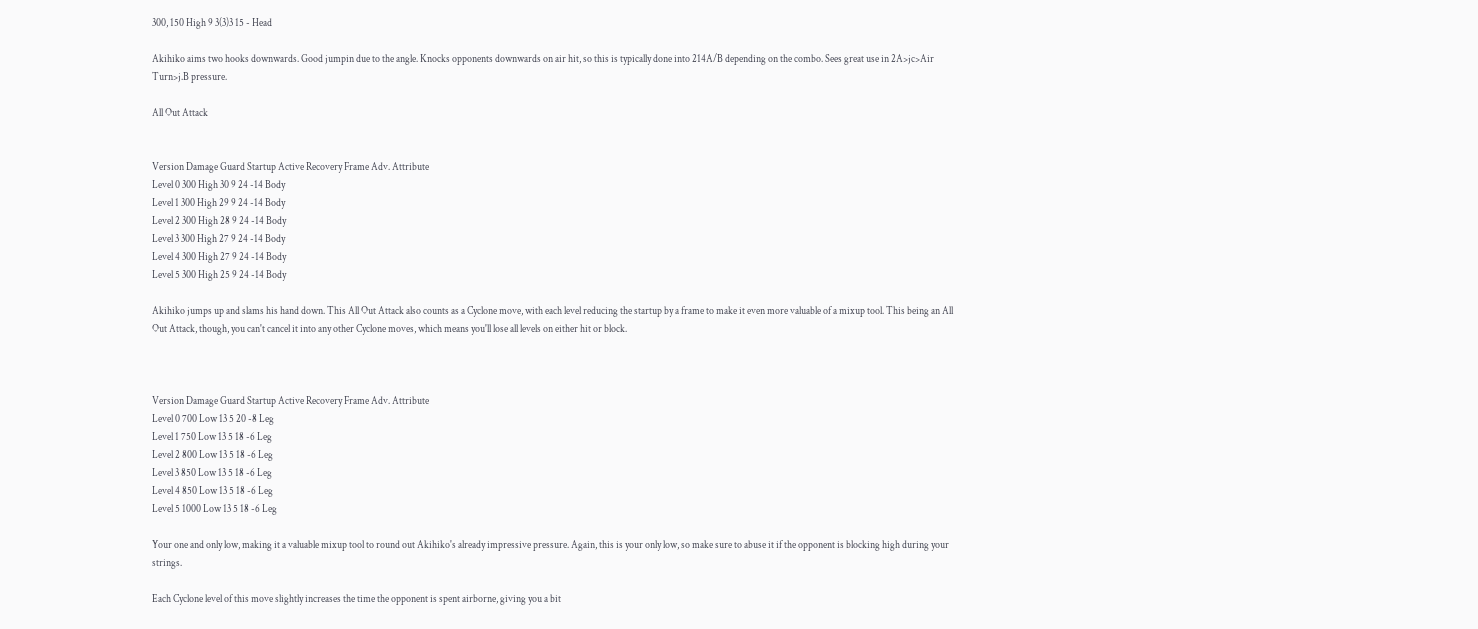300, 150 High 9 3(3)3 15 - Head

Akihiko aims two hooks downwards. Good jumpin due to the angle. Knocks opponents downwards on air hit, so this is typically done into 214A/B depending on the combo. Sees great use in 2A>jc>Air Turn>j.B pressure.

All Out Attack


Version Damage Guard Startup Active Recovery Frame Adv. Attribute
Level 0 300 High 30 9 24 -14 Body
Level 1 300 High 29 9 24 -14 Body
Level 2 300 High 28 9 24 -14 Body
Level 3 300 High 27 9 24 -14 Body
Level 4 300 High 27 9 24 -14 Body
Level 5 300 High 25 9 24 -14 Body

Akihiko jumps up and slams his hand down. This All Out Attack also counts as a Cyclone move, with each level reducing the startup by a frame to make it even more valuable of a mixup tool. This being an All Out Attack, though, you can't cancel it into any other Cyclone moves, which means you'll lose all levels on either hit or block.



Version Damage Guard Startup Active Recovery Frame Adv. Attribute
Level 0 700 Low 13 5 20 -8 Leg
Level 1 750 Low 13 5 18 -6 Leg
Level 2 800 Low 13 5 18 -6 Leg
Level 3 850 Low 13 5 18 -6 Leg
Level 4 850 Low 13 5 18 -6 Leg
Level 5 1000 Low 13 5 18 -6 Leg

Your one and only low, making it a valuable mixup tool to round out Akihiko's already impressive pressure. Again, this is your only low, so make sure to abuse it if the opponent is blocking high during your strings.

Each Cyclone level of this move slightly increases the time the opponent is spent airborne, giving you a bit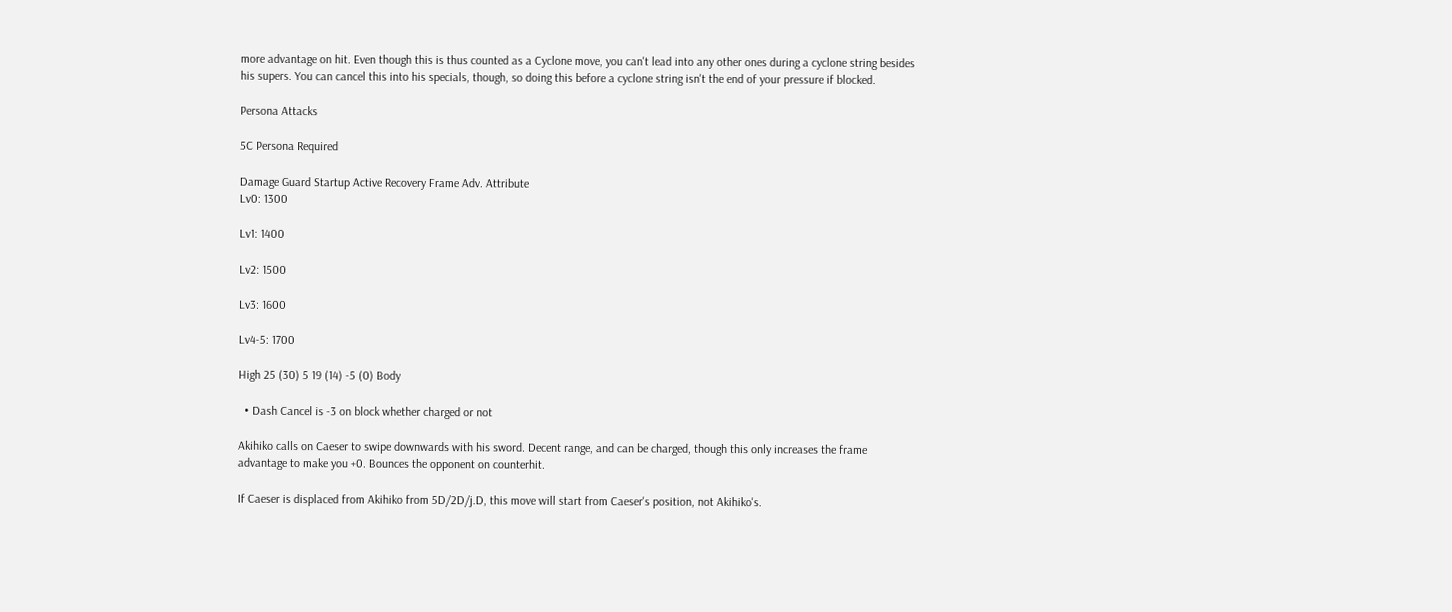more advantage on hit. Even though this is thus counted as a Cyclone move, you can't lead into any other ones during a cyclone string besides his supers. You can cancel this into his specials, though, so doing this before a cyclone string isn't the end of your pressure if blocked.

Persona Attacks

5C Persona Required

Damage Guard Startup Active Recovery Frame Adv. Attribute
Lv0: 1300

Lv1: 1400

Lv2: 1500

Lv3: 1600

Lv4-5: 1700

High 25 (30) 5 19 (14) -5 (0) Body

  • Dash Cancel is -3 on block whether charged or not

Akihiko calls on Caeser to swipe downwards with his sword. Decent range, and can be charged, though this only increases the frame advantage to make you +0. Bounces the opponent on counterhit.

If Caeser is displaced from Akihiko from 5D/2D/j.D, this move will start from Caeser's position, not Akihiko's.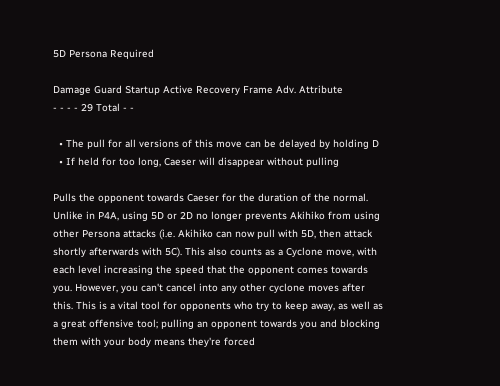5D Persona Required

Damage Guard Startup Active Recovery Frame Adv. Attribute
- - - - 29 Total - -

  • The pull for all versions of this move can be delayed by holding D
  • If held for too long, Caeser will disappear without pulling

Pulls the opponent towards Caeser for the duration of the normal. Unlike in P4A, using 5D or 2D no longer prevents Akihiko from using other Persona attacks (i.e. Akihiko can now pull with 5D, then attack shortly afterwards with 5C). This also counts as a Cyclone move, with each level increasing the speed that the opponent comes towards you. However, you can't cancel into any other cyclone moves after this. This is a vital tool for opponents who try to keep away, as well as a great offensive tool; pulling an opponent towards you and blocking them with your body means they're forced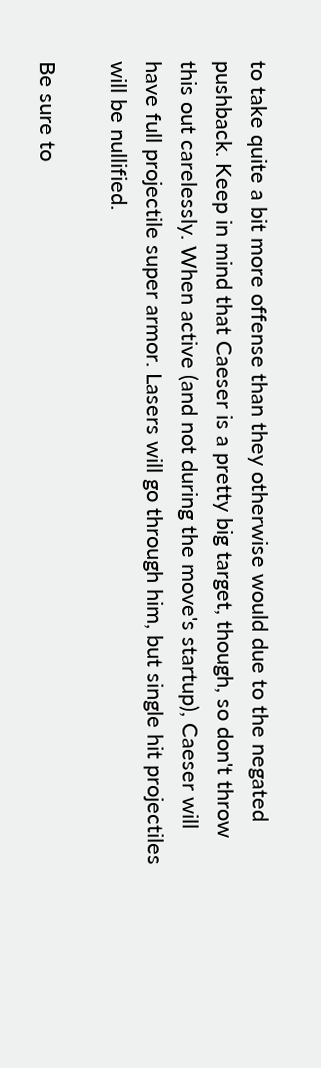to take quite a bit more offense than they otherwise would due to the negated pushback. Keep in mind that Caeser is a pretty big target, though, so don't throw this out carelessly. When active (and not during the move's startup), Caeser will have full projectile super armor. Lasers will go through him, but single hit projectiles will be nullified.

Be sure to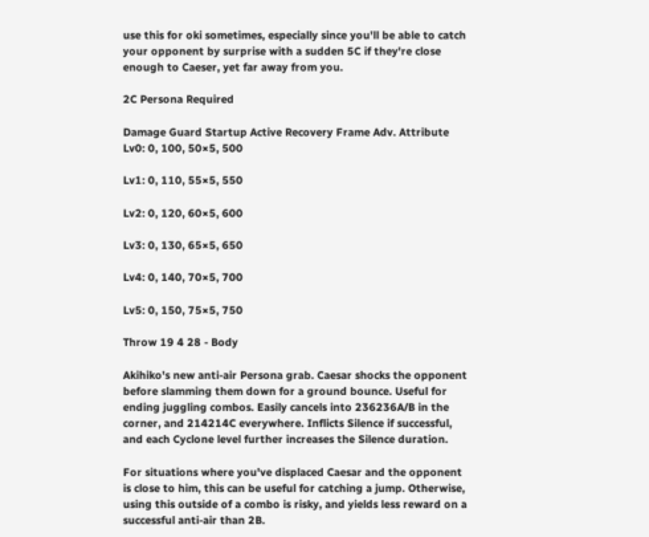use this for oki sometimes, especially since you'll be able to catch your opponent by surprise with a sudden 5C if they're close enough to Caeser, yet far away from you.

2C Persona Required

Damage Guard Startup Active Recovery Frame Adv. Attribute
Lv0: 0, 100, 50×5, 500

Lv1: 0, 110, 55×5, 550

Lv2: 0, 120, 60×5, 600

Lv3: 0, 130, 65×5, 650

Lv4: 0, 140, 70×5, 700

Lv5: 0, 150, 75×5, 750

Throw 19 4 28 - Body

Akihiko's new anti-air Persona grab. Caesar shocks the opponent before slamming them down for a ground bounce. Useful for ending juggling combos. Easily cancels into 236236A/B in the corner, and 214214C everywhere. Inflicts Silence if successful, and each Cyclone level further increases the Silence duration.

For situations where you've displaced Caesar and the opponent is close to him, this can be useful for catching a jump. Otherwise, using this outside of a combo is risky, and yields less reward on a successful anti-air than 2B.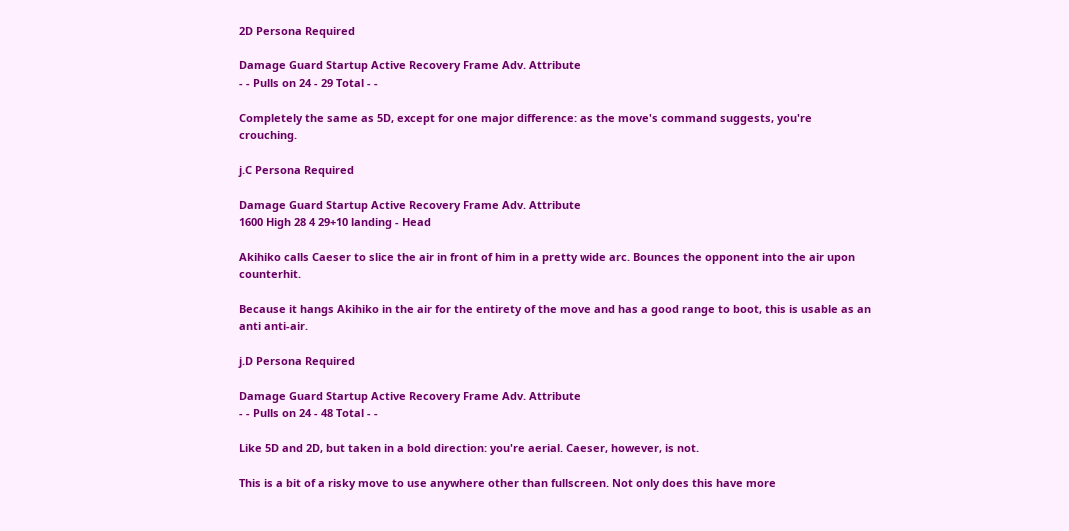2D Persona Required

Damage Guard Startup Active Recovery Frame Adv. Attribute
- - Pulls on 24 - 29 Total - -

Completely the same as 5D, except for one major difference: as the move's command suggests, you're crouching.

j.C Persona Required

Damage Guard Startup Active Recovery Frame Adv. Attribute
1600 High 28 4 29+10 landing - Head

Akihiko calls Caeser to slice the air in front of him in a pretty wide arc. Bounces the opponent into the air upon counterhit.

Because it hangs Akihiko in the air for the entirety of the move and has a good range to boot, this is usable as an anti anti-air.

j.D Persona Required

Damage Guard Startup Active Recovery Frame Adv. Attribute
- - Pulls on 24 - 48 Total - -

Like 5D and 2D, but taken in a bold direction: you're aerial. Caeser, however, is not.

This is a bit of a risky move to use anywhere other than fullscreen. Not only does this have more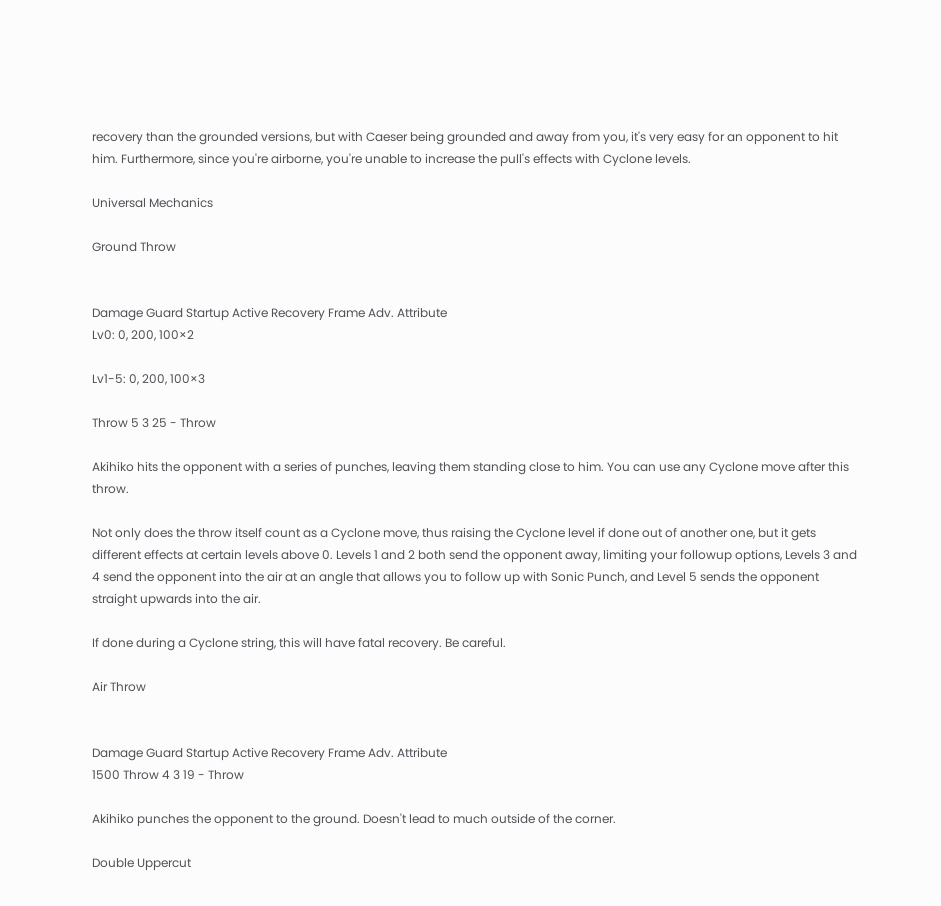recovery than the grounded versions, but with Caeser being grounded and away from you, it's very easy for an opponent to hit him. Furthermore, since you're airborne, you're unable to increase the pull's effects with Cyclone levels.

Universal Mechanics

Ground Throw


Damage Guard Startup Active Recovery Frame Adv. Attribute
Lv0: 0, 200, 100×2

Lv1-5: 0, 200, 100×3

Throw 5 3 25 - Throw

Akihiko hits the opponent with a series of punches, leaving them standing close to him. You can use any Cyclone move after this throw.

Not only does the throw itself count as a Cyclone move, thus raising the Cyclone level if done out of another one, but it gets different effects at certain levels above 0. Levels 1 and 2 both send the opponent away, limiting your followup options, Levels 3 and 4 send the opponent into the air at an angle that allows you to follow up with Sonic Punch, and Level 5 sends the opponent straight upwards into the air.

If done during a Cyclone string, this will have fatal recovery. Be careful.

Air Throw


Damage Guard Startup Active Recovery Frame Adv. Attribute
1500 Throw 4 3 19 - Throw

Akihiko punches the opponent to the ground. Doesn't lead to much outside of the corner.

Double Uppercut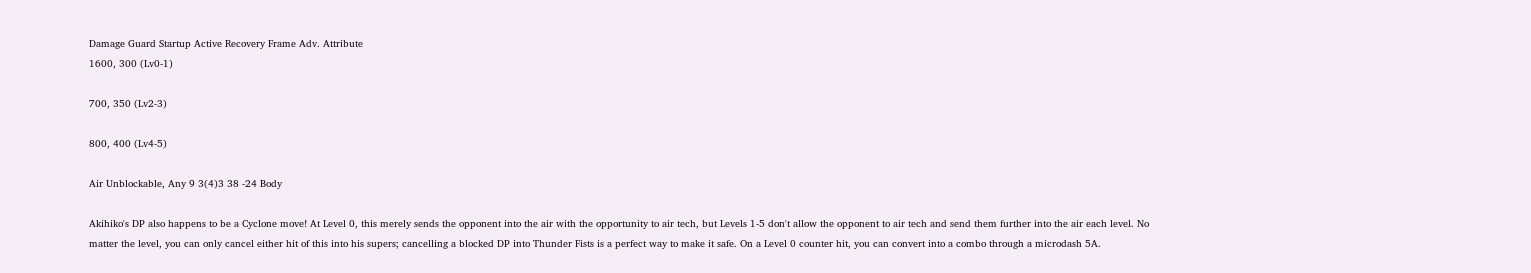Damage Guard Startup Active Recovery Frame Adv. Attribute
1600, 300 (Lv0-1)

700, 350 (Lv2-3)

800, 400 (Lv4-5)

Air Unblockable, Any 9 3(4)3 38 -24 Body

Akihiko's DP also happens to be a Cyclone move! At Level 0, this merely sends the opponent into the air with the opportunity to air tech, but Levels 1-5 don't allow the opponent to air tech and send them further into the air each level. No matter the level, you can only cancel either hit of this into his supers; cancelling a blocked DP into Thunder Fists is a perfect way to make it safe. On a Level 0 counter hit, you can convert into a combo through a microdash 5A.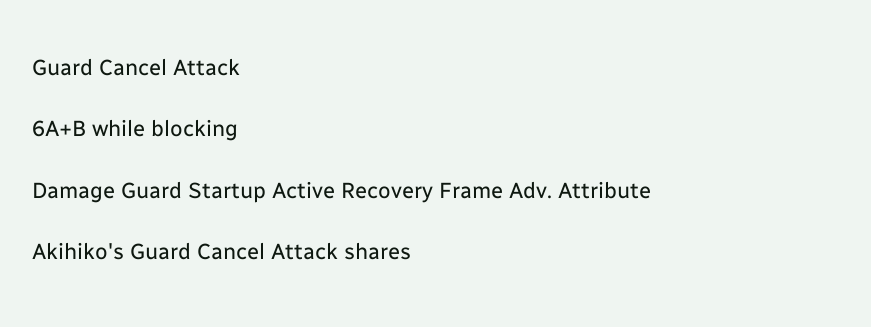Guard Cancel Attack

6A+B while blocking

Damage Guard Startup Active Recovery Frame Adv. Attribute

Akihiko's Guard Cancel Attack shares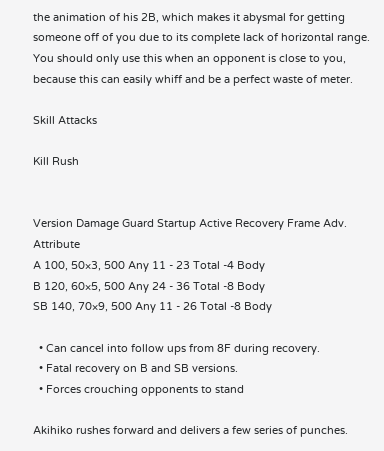the animation of his 2B, which makes it abysmal for getting someone off of you due to its complete lack of horizontal range. You should only use this when an opponent is close to you, because this can easily whiff and be a perfect waste of meter.

Skill Attacks

Kill Rush


Version Damage Guard Startup Active Recovery Frame Adv. Attribute
A 100, 50×3, 500 Any 11 - 23 Total -4 Body
B 120, 60×5, 500 Any 24 - 36 Total -8 Body
SB 140, 70×9, 500 Any 11 - 26 Total -8 Body

  • Can cancel into follow ups from 8F during recovery.
  • Fatal recovery on B and SB versions.
  • Forces crouching opponents to stand

Akihiko rushes forward and delivers a few series of punches.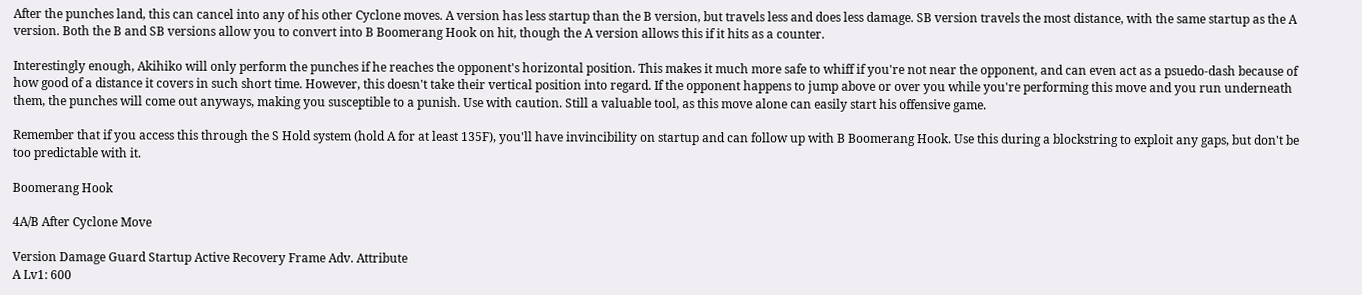After the punches land, this can cancel into any of his other Cyclone moves. A version has less startup than the B version, but travels less and does less damage. SB version travels the most distance, with the same startup as the A version. Both the B and SB versions allow you to convert into B Boomerang Hook on hit, though the A version allows this if it hits as a counter.

Interestingly enough, Akihiko will only perform the punches if he reaches the opponent's horizontal position. This makes it much more safe to whiff if you're not near the opponent, and can even act as a psuedo-dash because of how good of a distance it covers in such short time. However, this doesn't take their vertical position into regard. If the opponent happens to jump above or over you while you're performing this move and you run underneath them, the punches will come out anyways, making you susceptible to a punish. Use with caution. Still a valuable tool, as this move alone can easily start his offensive game.

Remember that if you access this through the S Hold system (hold A for at least 135F), you'll have invincibility on startup and can follow up with B Boomerang Hook. Use this during a blockstring to exploit any gaps, but don't be too predictable with it.

Boomerang Hook

4A/B After Cyclone Move

Version Damage Guard Startup Active Recovery Frame Adv. Attribute
A Lv1: 600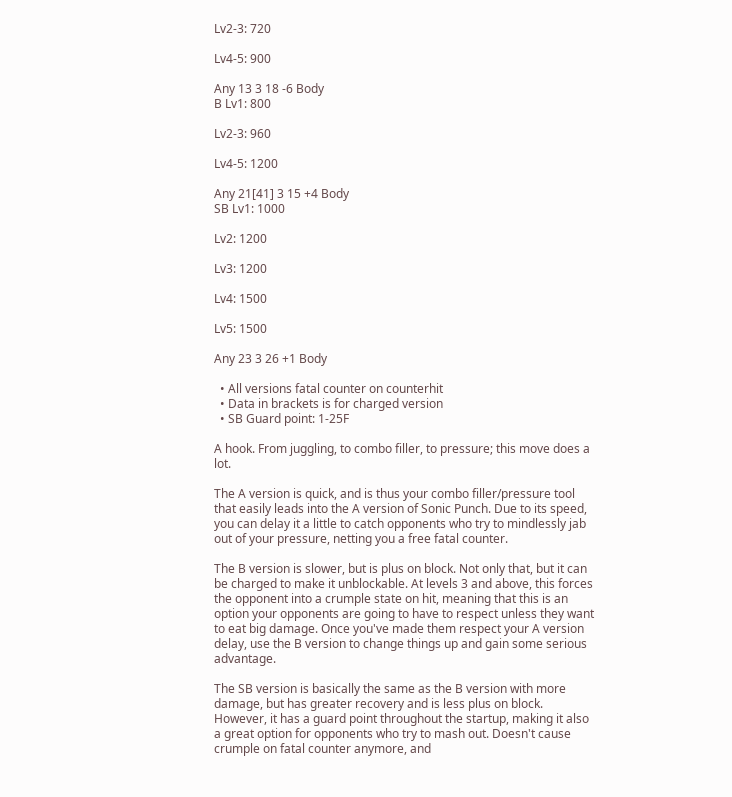Lv2-3: 720

Lv4-5: 900

Any 13 3 18 -6 Body
B Lv1: 800

Lv2-3: 960

Lv4-5: 1200

Any 21[41] 3 15 +4 Body
SB Lv1: 1000

Lv2: 1200

Lv3: 1200

Lv4: 1500

Lv5: 1500

Any 23 3 26 +1 Body

  • All versions fatal counter on counterhit
  • Data in brackets is for charged version
  • SB Guard point: 1-25F

A hook. From juggling, to combo filler, to pressure; this move does a lot.

The A version is quick, and is thus your combo filler/pressure tool that easily leads into the A version of Sonic Punch. Due to its speed, you can delay it a little to catch opponents who try to mindlessly jab out of your pressure, netting you a free fatal counter.

The B version is slower, but is plus on block. Not only that, but it can be charged to make it unblockable. At levels 3 and above, this forces the opponent into a crumple state on hit, meaning that this is an option your opponents are going to have to respect unless they want to eat big damage. Once you've made them respect your A version delay, use the B version to change things up and gain some serious advantage.

The SB version is basically the same as the B version with more damage, but has greater recovery and is less plus on block. However, it has a guard point throughout the startup, making it also a great option for opponents who try to mash out. Doesn't cause crumple on fatal counter anymore, and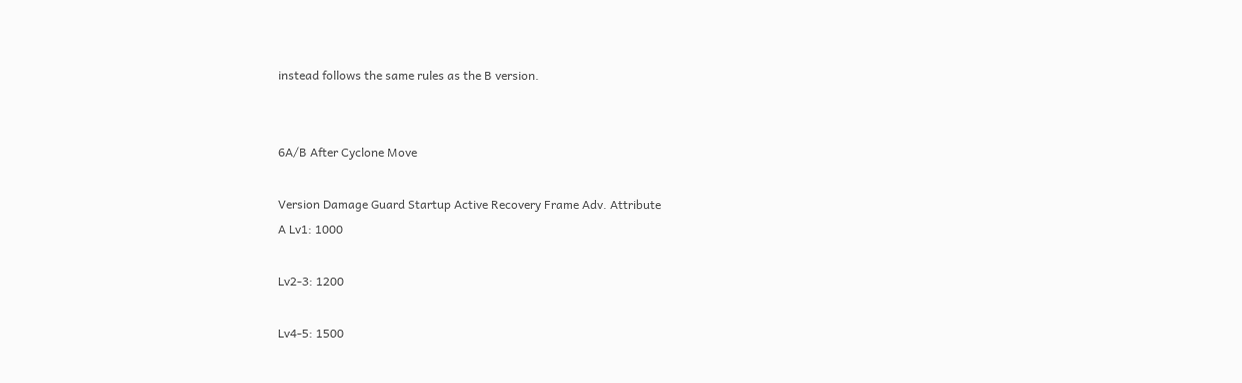instead follows the same rules as the B version.


6A/B After Cyclone Move

Version Damage Guard Startup Active Recovery Frame Adv. Attribute
A Lv1: 1000

Lv2-3: 1200

Lv4-5: 1500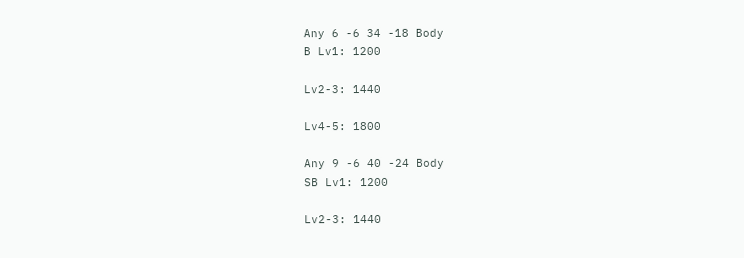Any 6 -6 34 -18 Body
B Lv1: 1200

Lv2-3: 1440

Lv4-5: 1800

Any 9 -6 40 -24 Body
SB Lv1: 1200

Lv2-3: 1440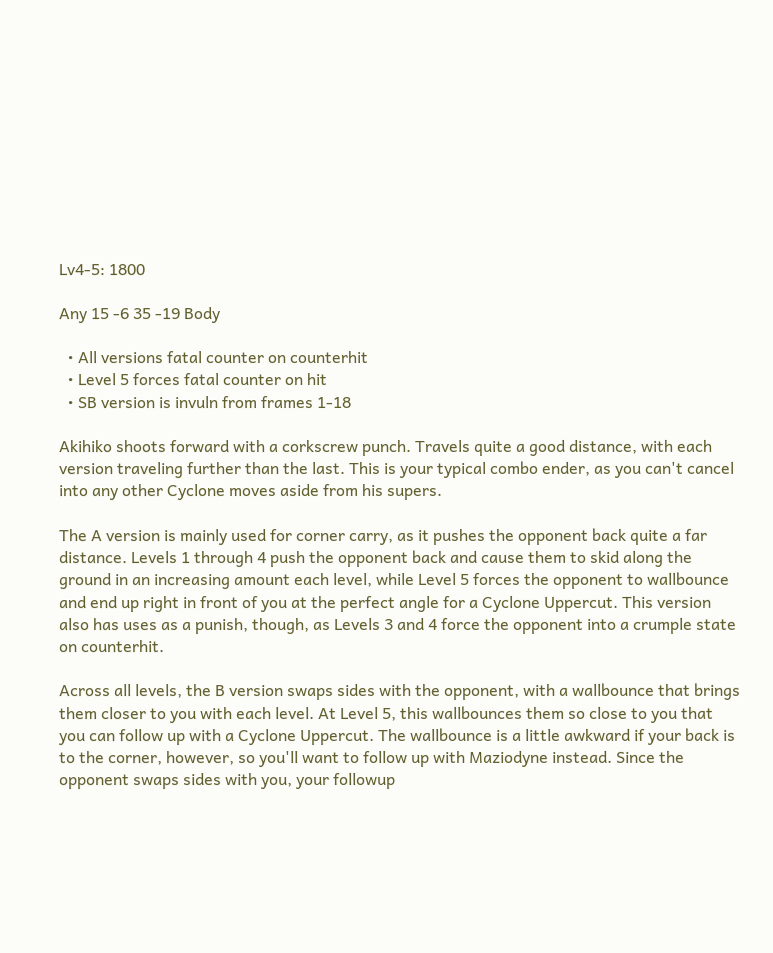Lv4-5: 1800

Any 15 -6 35 -19 Body

  • All versions fatal counter on counterhit
  • Level 5 forces fatal counter on hit
  • SB version is invuln from frames 1-18

Akihiko shoots forward with a corkscrew punch. Travels quite a good distance, with each version traveling further than the last. This is your typical combo ender, as you can't cancel into any other Cyclone moves aside from his supers.

The A version is mainly used for corner carry, as it pushes the opponent back quite a far distance. Levels 1 through 4 push the opponent back and cause them to skid along the ground in an increasing amount each level, while Level 5 forces the opponent to wallbounce and end up right in front of you at the perfect angle for a Cyclone Uppercut. This version also has uses as a punish, though, as Levels 3 and 4 force the opponent into a crumple state on counterhit.

Across all levels, the B version swaps sides with the opponent, with a wallbounce that brings them closer to you with each level. At Level 5, this wallbounces them so close to you that you can follow up with a Cyclone Uppercut. The wallbounce is a little awkward if your back is to the corner, however, so you'll want to follow up with Maziodyne instead. Since the opponent swaps sides with you, your followup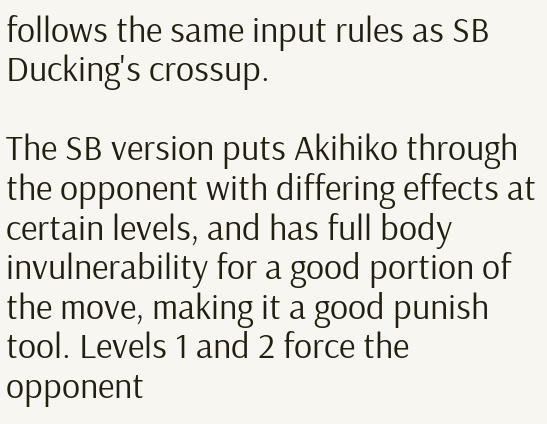follows the same input rules as SB Ducking's crossup.

The SB version puts Akihiko through the opponent with differing effects at certain levels, and has full body invulnerability for a good portion of the move, making it a good punish tool. Levels 1 and 2 force the opponent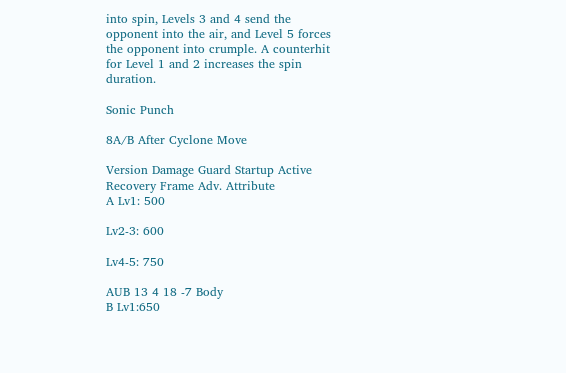into spin, Levels 3 and 4 send the opponent into the air, and Level 5 forces the opponent into crumple. A counterhit for Level 1 and 2 increases the spin duration.

Sonic Punch

8A/B After Cyclone Move

Version Damage Guard Startup Active Recovery Frame Adv. Attribute
A Lv1: 500

Lv2-3: 600

Lv4-5: 750

AUB 13 4 18 -7 Body
B Lv1:650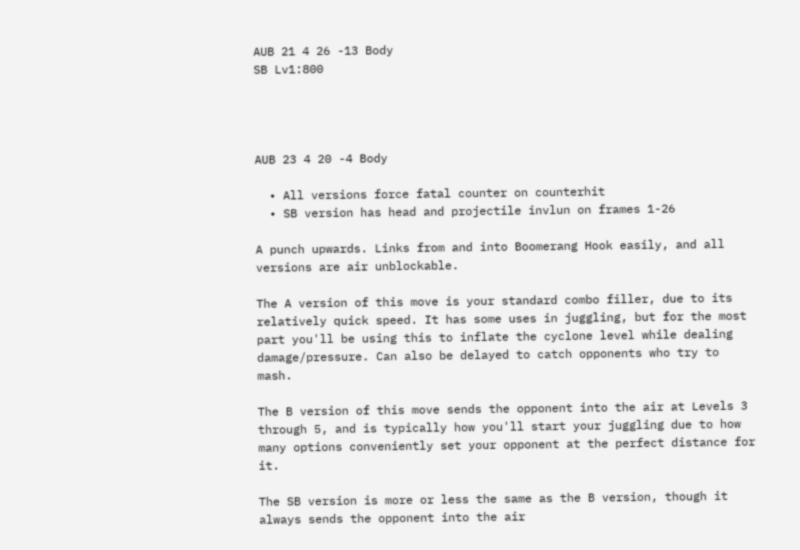AUB 21 4 26 -13 Body
SB Lv1:800




AUB 23 4 20 -4 Body

  • All versions force fatal counter on counterhit
  • SB version has head and projectile invlun on frames 1-26

A punch upwards. Links from and into Boomerang Hook easily, and all versions are air unblockable.

The A version of this move is your standard combo filler, due to its relatively quick speed. It has some uses in juggling, but for the most part you'll be using this to inflate the cyclone level while dealing damage/pressure. Can also be delayed to catch opponents who try to mash.

The B version of this move sends the opponent into the air at Levels 3 through 5, and is typically how you'll start your juggling due to how many options conveniently set your opponent at the perfect distance for it.

The SB version is more or less the same as the B version, though it always sends the opponent into the air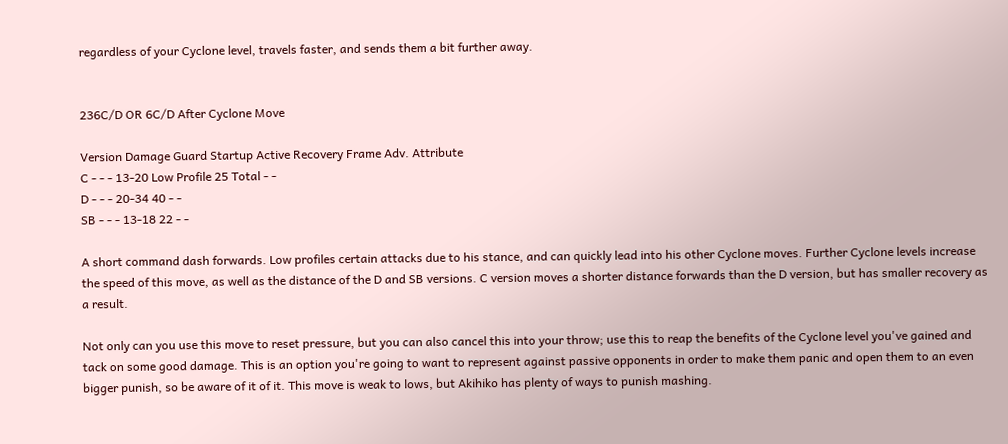regardless of your Cyclone level, travels faster, and sends them a bit further away.


236C/D OR 6C/D After Cyclone Move

Version Damage Guard Startup Active Recovery Frame Adv. Attribute
C - - - 13-20 Low Profile 25 Total - -
D - - - 20-34 40 - -
SB - - - 13-18 22 - -

A short command dash forwards. Low profiles certain attacks due to his stance, and can quickly lead into his other Cyclone moves. Further Cyclone levels increase the speed of this move, as well as the distance of the D and SB versions. C version moves a shorter distance forwards than the D version, but has smaller recovery as a result.

Not only can you use this move to reset pressure, but you can also cancel this into your throw; use this to reap the benefits of the Cyclone level you've gained and tack on some good damage. This is an option you're going to want to represent against passive opponents in order to make them panic and open them to an even bigger punish, so be aware of it of it. This move is weak to lows, but Akihiko has plenty of ways to punish mashing.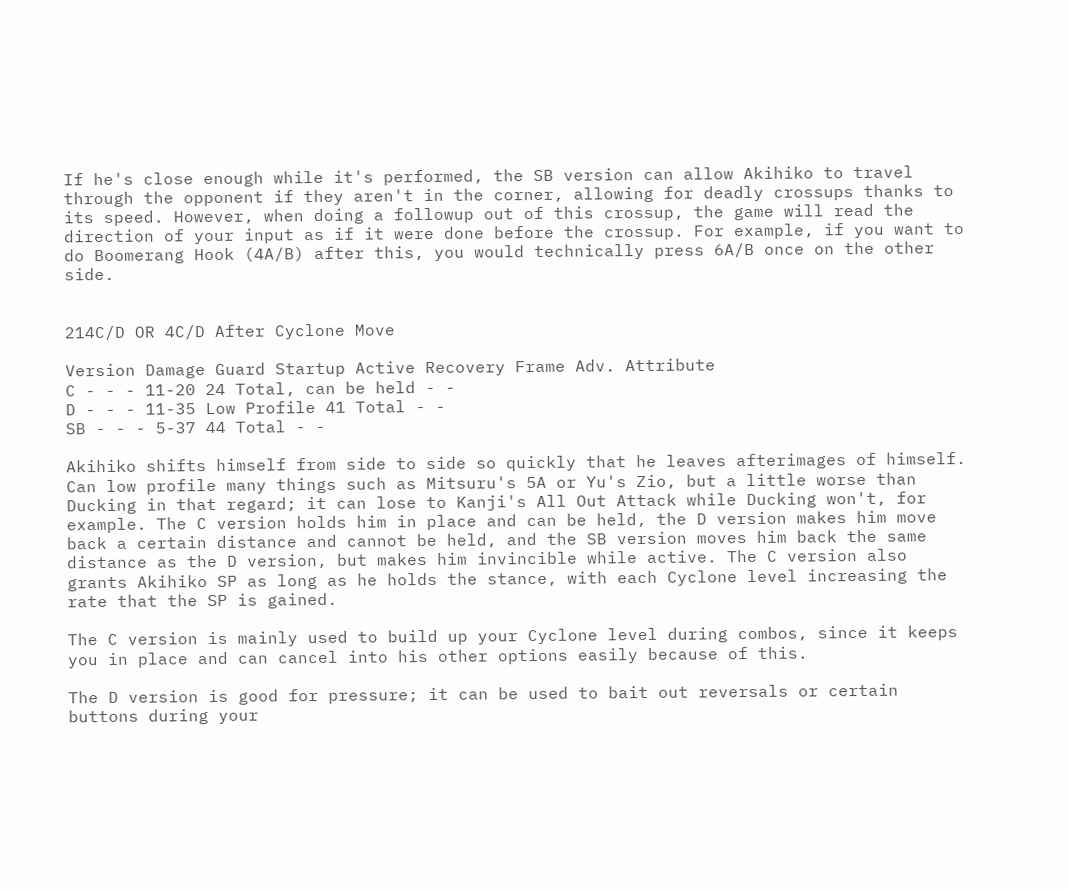If he's close enough while it's performed, the SB version can allow Akihiko to travel through the opponent if they aren't in the corner, allowing for deadly crossups thanks to its speed. However, when doing a followup out of this crossup, the game will read the direction of your input as if it were done before the crossup. For example, if you want to do Boomerang Hook (4A/B) after this, you would technically press 6A/B once on the other side.


214C/D OR 4C/D After Cyclone Move

Version Damage Guard Startup Active Recovery Frame Adv. Attribute
C - - - 11-20 24 Total, can be held - -
D - - - 11-35 Low Profile 41 Total - -
SB - - - 5-37 44 Total - -

Akihiko shifts himself from side to side so quickly that he leaves afterimages of himself. Can low profile many things such as Mitsuru's 5A or Yu's Zio, but a little worse than Ducking in that regard; it can lose to Kanji's All Out Attack while Ducking won't, for example. The C version holds him in place and can be held, the D version makes him move back a certain distance and cannot be held, and the SB version moves him back the same distance as the D version, but makes him invincible while active. The C version also grants Akihiko SP as long as he holds the stance, with each Cyclone level increasing the rate that the SP is gained.

The C version is mainly used to build up your Cyclone level during combos, since it keeps you in place and can cancel into his other options easily because of this.

The D version is good for pressure; it can be used to bait out reversals or certain buttons during your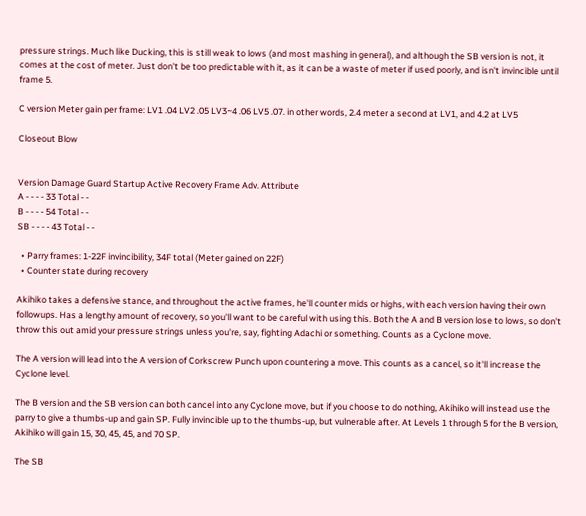pressure strings. Much like Ducking, this is still weak to lows (and most mashing in general), and although the SB version is not, it comes at the cost of meter. Just don't be too predictable with it, as it can be a waste of meter if used poorly, and isn't invincible until frame 5.

C version Meter gain per frame: LV1 .04 LV2 .05 LV3~4 .06 LV5 .07. in other words, 2.4 meter a second at LV1, and 4.2 at LV5

Closeout Blow


Version Damage Guard Startup Active Recovery Frame Adv. Attribute
A - - - - 33 Total - -
B - - - - 54 Total - -
SB - - - - 43 Total - -

  • Parry frames: 1-22F invincibility, 34F total (Meter gained on 22F)
  • Counter state during recovery

Akihiko takes a defensive stance, and throughout the active frames, he'll counter mids or highs, with each version having their own followups. Has a lengthy amount of recovery, so you'll want to be careful with using this. Both the A and B version lose to lows, so don't throw this out amid your pressure strings unless you're, say, fighting Adachi or something. Counts as a Cyclone move.

The A version will lead into the A version of Corkscrew Punch upon countering a move. This counts as a cancel, so it'll increase the Cyclone level.

The B version and the SB version can both cancel into any Cyclone move, but if you choose to do nothing, Akihiko will instead use the parry to give a thumbs-up and gain SP. Fully invincible up to the thumbs-up, but vulnerable after. At Levels 1 through 5 for the B version, Akihiko will gain 15, 30, 45, 45, and 70 SP.

The SB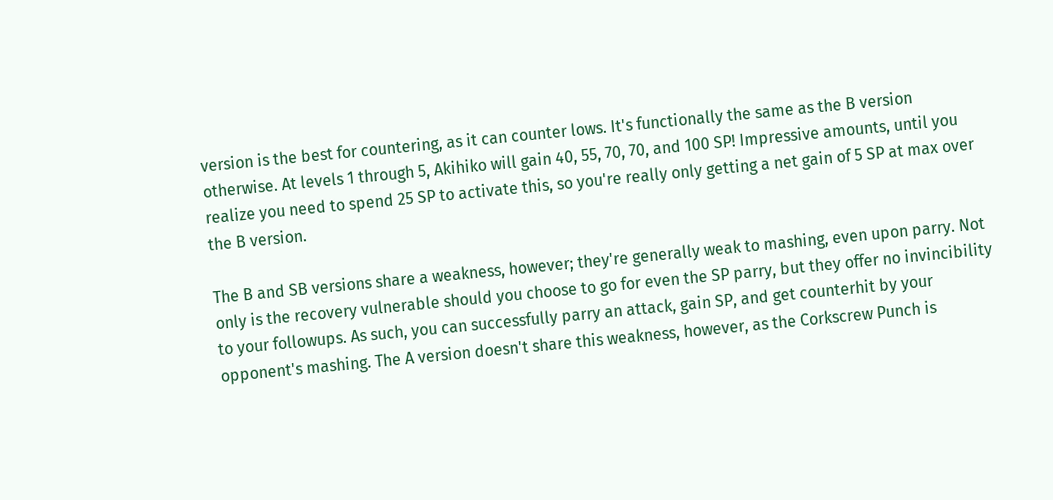version is the best for countering, as it can counter lows. It's functionally the same as the B version otherwise. At levels 1 through 5, Akihiko will gain 40, 55, 70, 70, and 100 SP! Impressive amounts, until you realize you need to spend 25 SP to activate this, so you're really only getting a net gain of 5 SP at max over the B version.

The B and SB versions share a weakness, however; they're generally weak to mashing, even upon parry. Not only is the recovery vulnerable should you choose to go for even the SP parry, but they offer no invincibility to your followups. As such, you can successfully parry an attack, gain SP, and get counterhit by your opponent's mashing. The A version doesn't share this weakness, however, as the Corkscrew Punch is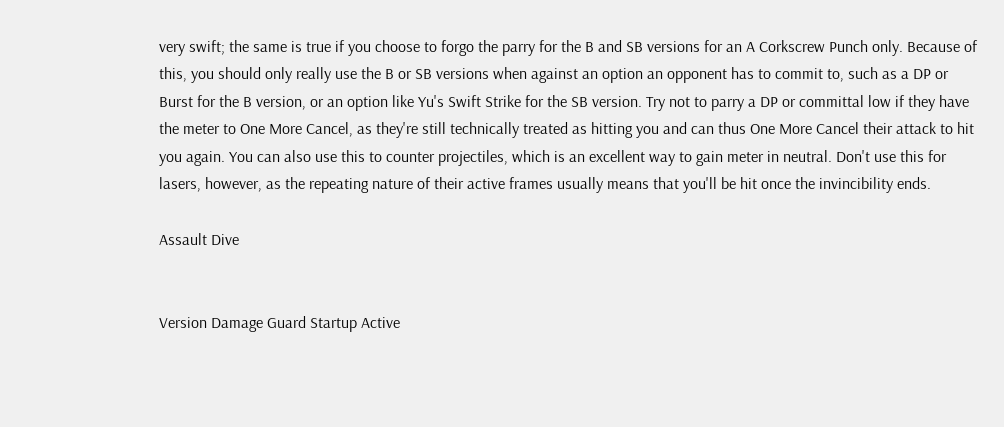very swift; the same is true if you choose to forgo the parry for the B and SB versions for an A Corkscrew Punch only. Because of this, you should only really use the B or SB versions when against an option an opponent has to commit to, such as a DP or Burst for the B version, or an option like Yu's Swift Strike for the SB version. Try not to parry a DP or committal low if they have the meter to One More Cancel, as they're still technically treated as hitting you and can thus One More Cancel their attack to hit you again. You can also use this to counter projectiles, which is an excellent way to gain meter in neutral. Don't use this for lasers, however, as the repeating nature of their active frames usually means that you'll be hit once the invincibility ends.

Assault Dive


Version Damage Guard Startup Active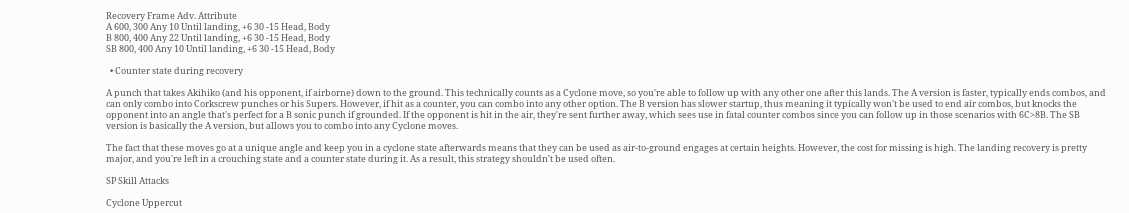Recovery Frame Adv. Attribute
A 600, 300 Any 10 Until landing, +6 30 -15 Head, Body
B 800, 400 Any 22 Until landing, +6 30 -15 Head, Body
SB 800, 400 Any 10 Until landing, +6 30 -15 Head, Body

  • Counter state during recovery

A punch that takes Akihiko (and his opponent, if airborne) down to the ground. This technically counts as a Cyclone move, so you're able to follow up with any other one after this lands. The A version is faster, typically ends combos, and can only combo into Corkscrew punches or his Supers. However, if hit as a counter, you can combo into any other option. The B version has slower startup, thus meaning it typically won't be used to end air combos, but knocks the opponent into an angle that's perfect for a B sonic punch if grounded. If the opponent is hit in the air, they're sent further away, which sees use in fatal counter combos since you can follow up in those scenarios with 6C>8B. The SB version is basically the A version, but allows you to combo into any Cyclone moves.

The fact that these moves go at a unique angle and keep you in a cyclone state afterwards means that they can be used as air-to-ground engages at certain heights. However, the cost for missing is high. The landing recovery is pretty major, and you're left in a crouching state and a counter state during it. As a result, this strategy shouldn't be used often.

SP Skill Attacks

Cyclone Uppercut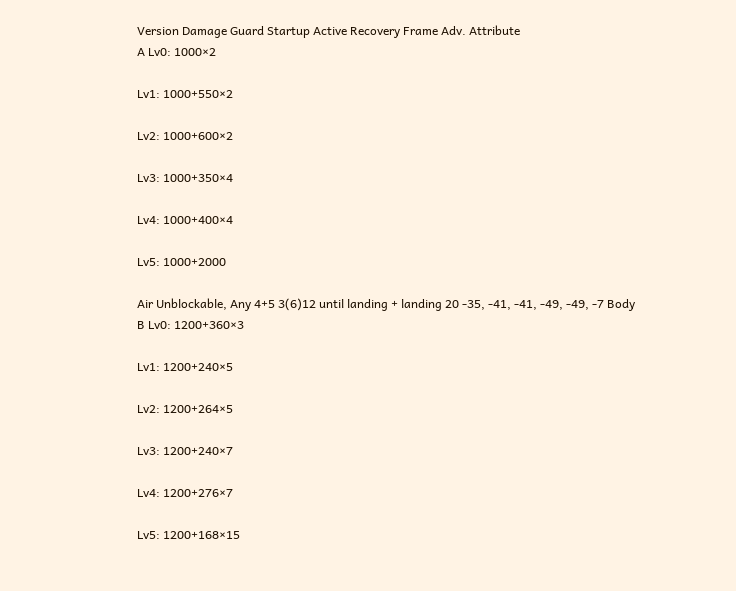Version Damage Guard Startup Active Recovery Frame Adv. Attribute
A Lv0: 1000×2

Lv1: 1000+550×2

Lv2: 1000+600×2

Lv3: 1000+350×4

Lv4: 1000+400×4

Lv5: 1000+2000

Air Unblockable, Any 4+5 3(6)12 until landing + landing 20 -35, -41, -41, -49, -49, -7 Body
B Lv0: 1200+360×3

Lv1: 1200+240×5

Lv2: 1200+264×5

Lv3: 1200+240×7

Lv4: 1200+276×7

Lv5: 1200+168×15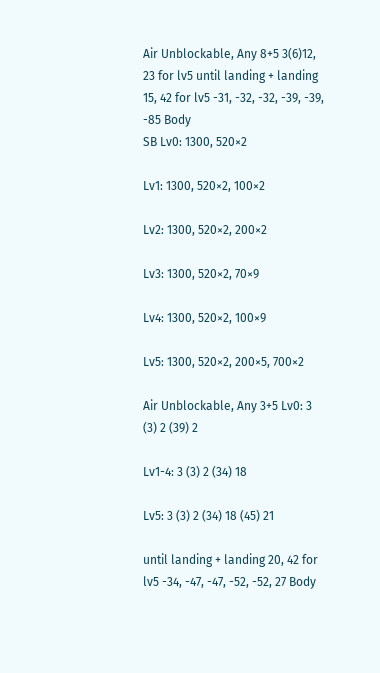Air Unblockable, Any 8+5 3(6)12, 23 for lv5 until landing + landing 15, 42 for lv5 -31, -32, -32, -39, -39, -85 Body
SB Lv0: 1300, 520×2

Lv1: 1300, 520×2, 100×2

Lv2: 1300, 520×2, 200×2

Lv3: 1300, 520×2, 70×9

Lv4: 1300, 520×2, 100×9

Lv5: 1300, 520×2, 200×5, 700×2

Air Unblockable, Any 3+5 Lv0: 3 (3) 2 (39) 2

Lv1-4: 3 (3) 2 (34) 18

Lv5: 3 (3) 2 (34) 18 (45) 21

until landing + landing 20, 42 for lv5 -34, -47, -47, -52, -52, 27 Body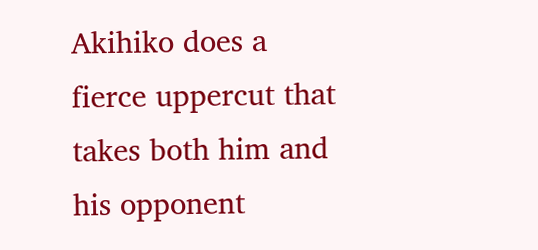Akihiko does a fierce uppercut that takes both him and his opponent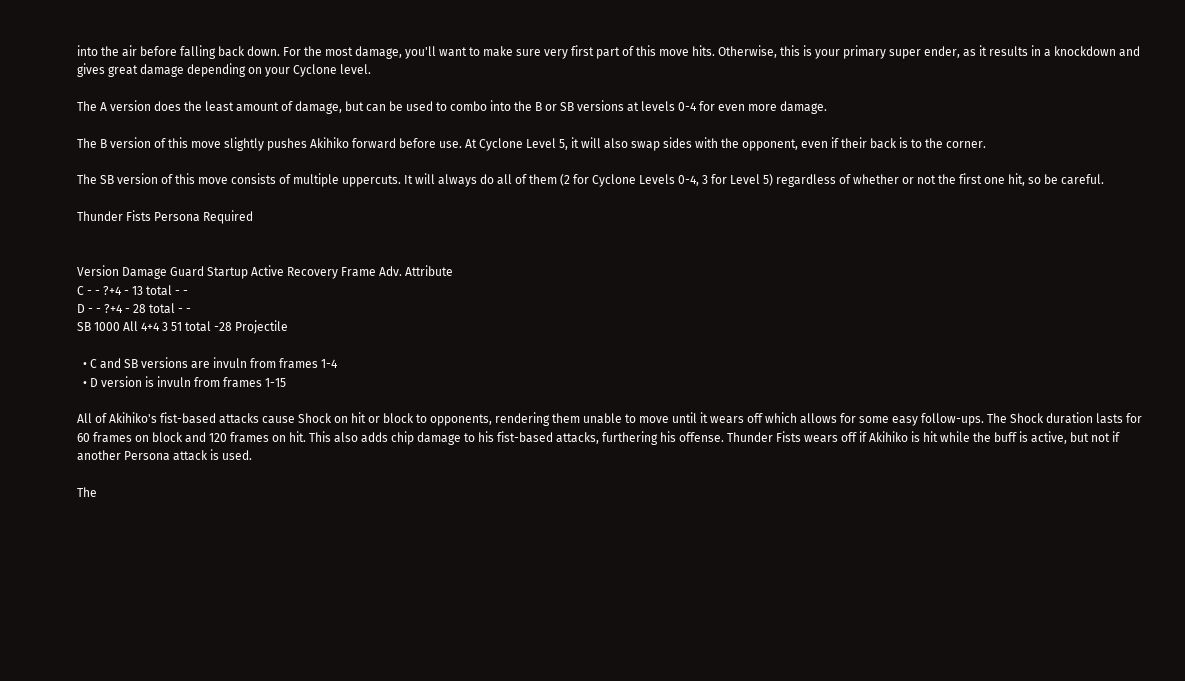into the air before falling back down. For the most damage, you'll want to make sure very first part of this move hits. Otherwise, this is your primary super ender, as it results in a knockdown and gives great damage depending on your Cyclone level.

The A version does the least amount of damage, but can be used to combo into the B or SB versions at levels 0-4 for even more damage.

The B version of this move slightly pushes Akihiko forward before use. At Cyclone Level 5, it will also swap sides with the opponent, even if their back is to the corner.

The SB version of this move consists of multiple uppercuts. It will always do all of them (2 for Cyclone Levels 0-4, 3 for Level 5) regardless of whether or not the first one hit, so be careful.

Thunder Fists Persona Required


Version Damage Guard Startup Active Recovery Frame Adv. Attribute
C - - ?+4 - 13 total - -
D - - ?+4 - 28 total - -
SB 1000 All 4+4 3 51 total -28 Projectile

  • C and SB versions are invuln from frames 1-4
  • D version is invuln from frames 1-15

All of Akihiko's fist-based attacks cause Shock on hit or block to opponents, rendering them unable to move until it wears off which allows for some easy follow-ups. The Shock duration lasts for 60 frames on block and 120 frames on hit. This also adds chip damage to his fist-based attacks, furthering his offense. Thunder Fists wears off if Akihiko is hit while the buff is active, but not if another Persona attack is used.

The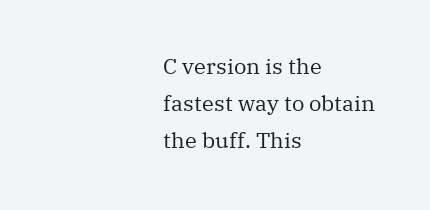C version is the fastest way to obtain the buff. This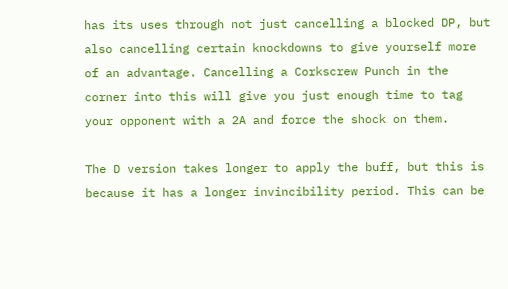has its uses through not just cancelling a blocked DP, but also cancelling certain knockdowns to give yourself more of an advantage. Cancelling a Corkscrew Punch in the corner into this will give you just enough time to tag your opponent with a 2A and force the shock on them.

The D version takes longer to apply the buff, but this is because it has a longer invincibility period. This can be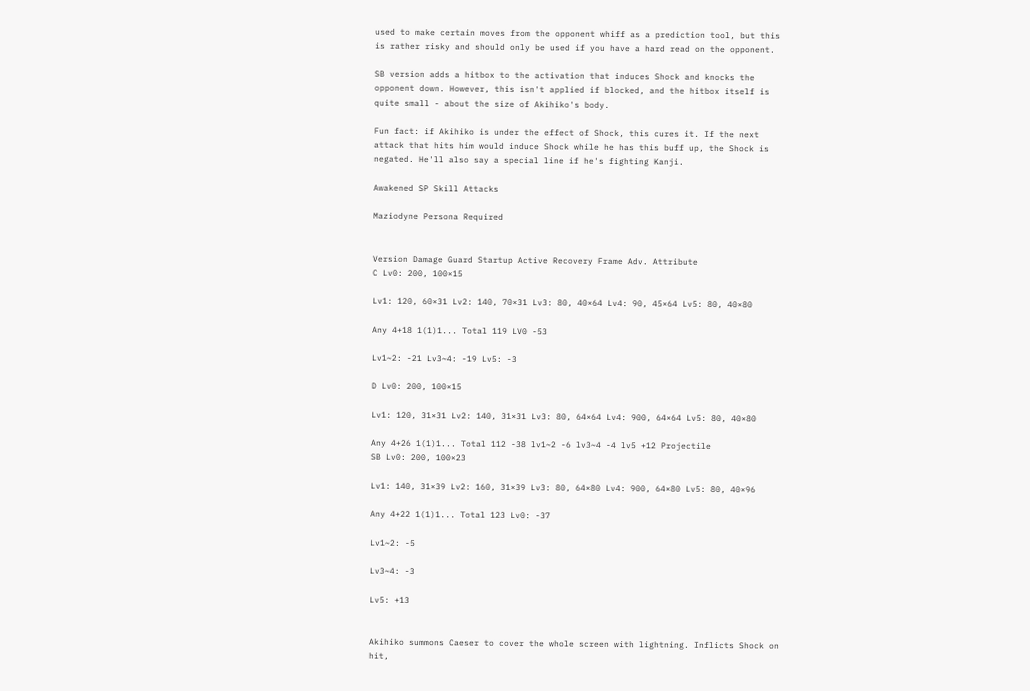used to make certain moves from the opponent whiff as a prediction tool, but this is rather risky and should only be used if you have a hard read on the opponent.

SB version adds a hitbox to the activation that induces Shock and knocks the opponent down. However, this isn't applied if blocked, and the hitbox itself is quite small - about the size of Akihiko's body.

Fun fact: if Akihiko is under the effect of Shock, this cures it. If the next attack that hits him would induce Shock while he has this buff up, the Shock is negated. He'll also say a special line if he's fighting Kanji.

Awakened SP Skill Attacks

Maziodyne Persona Required


Version Damage Guard Startup Active Recovery Frame Adv. Attribute
C Lv0: 200, 100×15

Lv1: 120, 60×31 Lv2: 140, 70×31 Lv3: 80, 40×64 Lv4: 90, 45×64 Lv5: 80, 40×80

Any 4+18 1(1)1... Total 119 LV0 -53

Lv1~2: -21 Lv3~4: -19 Lv5: -3

D Lv0: 200, 100×15

Lv1: 120, 31×31 Lv2: 140, 31×31 Lv3: 80, 64×64 Lv4: 900, 64×64 Lv5: 80, 40×80

Any 4+26 1(1)1... Total 112 -38 lv1~2 -6 lv3~4 -4 lv5 +12 Projectile
SB Lv0: 200, 100×23

Lv1: 140, 31×39 Lv2: 160, 31×39 Lv3: 80, 64×80 Lv4: 900, 64×80 Lv5: 80, 40×96

Any 4+22 1(1)1... Total 123 Lv0: -37

Lv1~2: -5

Lv3~4: -3

Lv5: +13


Akihiko summons Caeser to cover the whole screen with lightning. Inflicts Shock on hit,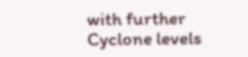with further Cyclone levels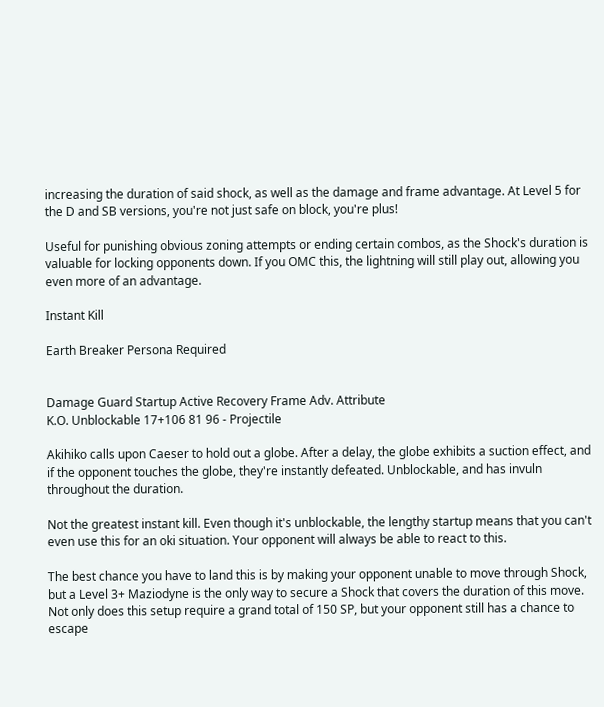increasing the duration of said shock, as well as the damage and frame advantage. At Level 5 for the D and SB versions, you're not just safe on block, you're plus!

Useful for punishing obvious zoning attempts or ending certain combos, as the Shock's duration is valuable for locking opponents down. If you OMC this, the lightning will still play out, allowing you even more of an advantage.

Instant Kill

Earth Breaker Persona Required


Damage Guard Startup Active Recovery Frame Adv. Attribute
K.O. Unblockable 17+106 81 96 - Projectile

Akihiko calls upon Caeser to hold out a globe. After a delay, the globe exhibits a suction effect, and if the opponent touches the globe, they're instantly defeated. Unblockable, and has invuln throughout the duration.

Not the greatest instant kill. Even though it's unblockable, the lengthy startup means that you can't even use this for an oki situation. Your opponent will always be able to react to this.

The best chance you have to land this is by making your opponent unable to move through Shock, but a Level 3+ Maziodyne is the only way to secure a Shock that covers the duration of this move. Not only does this setup require a grand total of 150 SP, but your opponent still has a chance to escape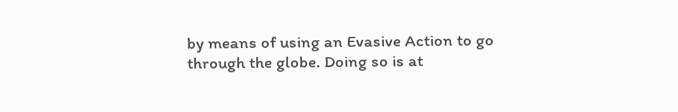by means of using an Evasive Action to go through the globe. Doing so is at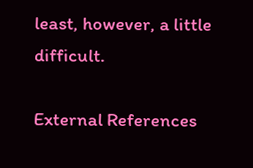least, however, a little difficult.

External References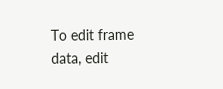To edit frame data, edit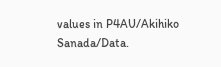values in P4AU/Akihiko Sanada/Data.